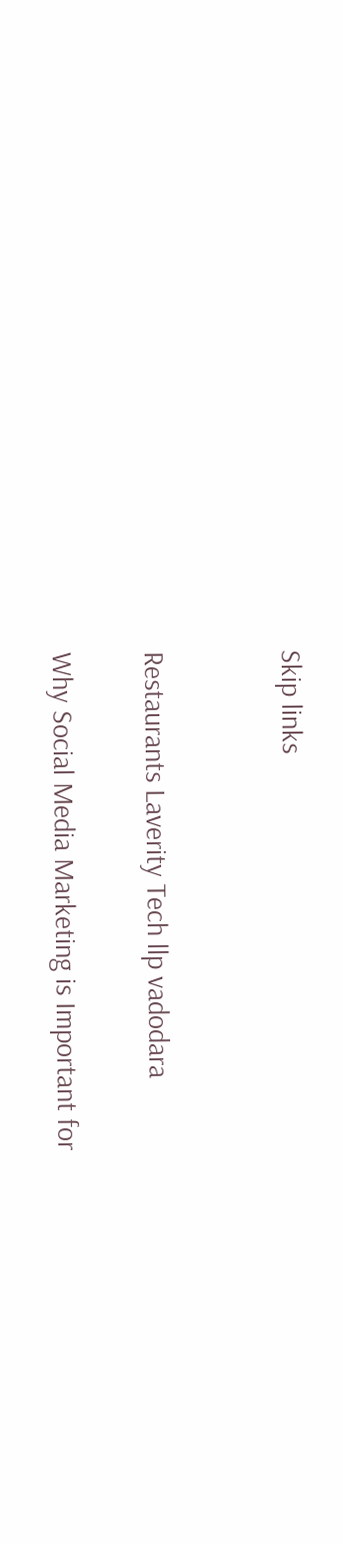Skip links


Restaurants Laverity Tech llp vadodara

Why Social Media Marketing is Important for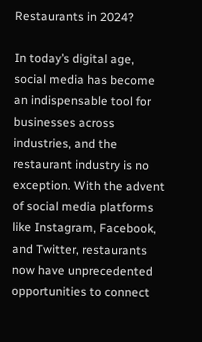Restaurants in 2024?

In today’s digital age, social media has become an indispensable tool for businesses across industries, and the restaurant industry is no exception. With the advent of social media platforms like Instagram, Facebook, and Twitter, restaurants now have unprecedented opportunities to connect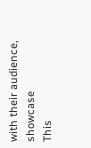with their audience, showcase
This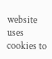website uses cookies to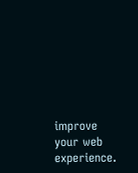improve your web experience.